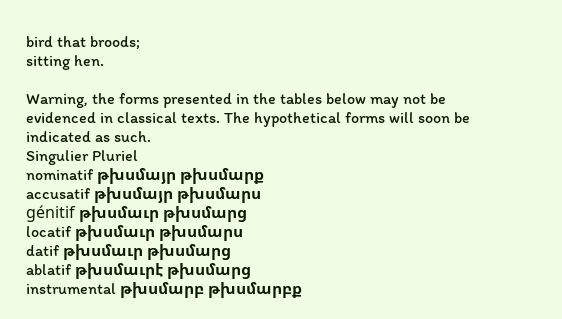bird that broods;
sitting hen.

Warning, the forms presented in the tables below may not be evidenced in classical texts. The hypothetical forms will soon be indicated as such.
Singulier Pluriel
nominatif թխսմայր թխսմարք
accusatif թխսմայր թխսմարս
génitif թխսմաւր թխսմարց
locatif թխսմաւր թխսմարս
datif թխսմաւր թխսմարց
ablatif թխսմաւրէ թխսմարց
instrumental թխսմարբ թխսմարբք